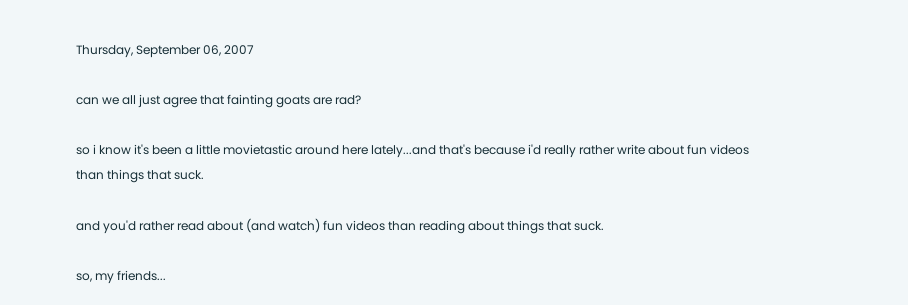Thursday, September 06, 2007

can we all just agree that fainting goats are rad?

so i know it's been a little movietastic around here lately...and that's because i'd really rather write about fun videos than things that suck.

and you'd rather read about (and watch) fun videos than reading about things that suck.

so, my friends...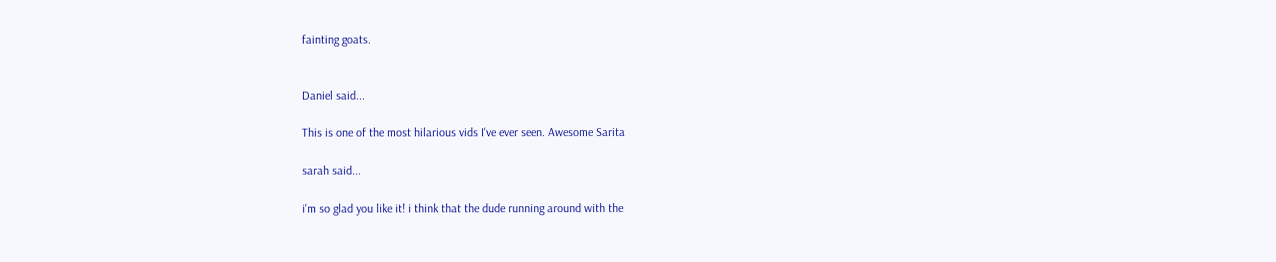fainting goats.


Daniel said...

This is one of the most hilarious vids I've ever seen. Awesome Sarita

sarah said...

i'm so glad you like it! i think that the dude running around with the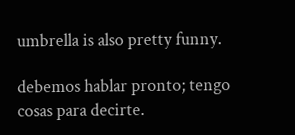umbrella is also pretty funny.

debemos hablar pronto; tengo cosas para decirte.